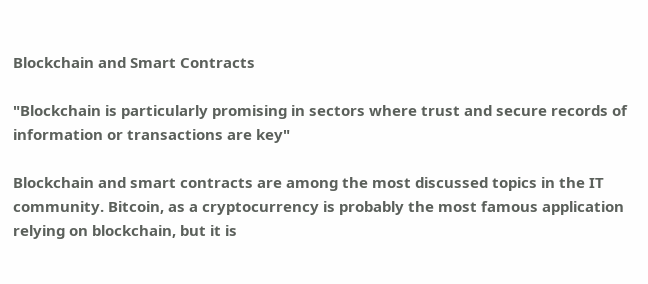Blockchain and Smart Contracts

"Blockchain is particularly promising in sectors where trust and secure records of information or transactions are key"

Blockchain and smart contracts are among the most discussed topics in the IT community. Bitcoin, as a cryptocurrency is probably the most famous application relying on blockchain, but it is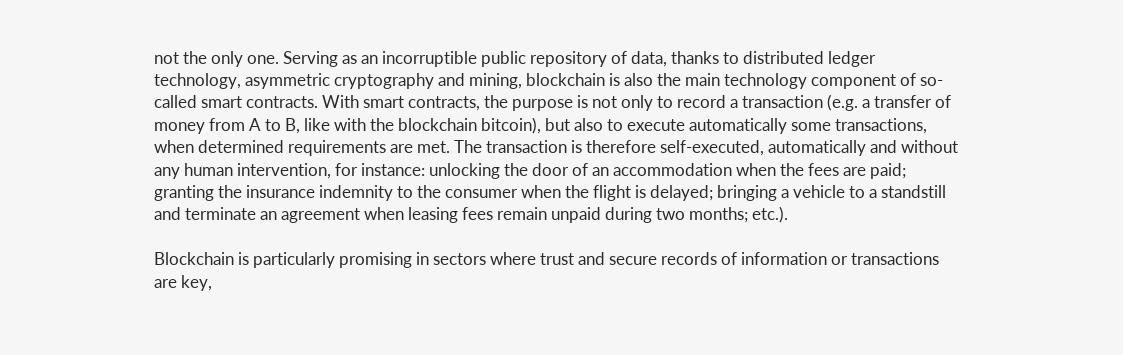not the only one. Serving as an incorruptible public repository of data, thanks to distributed ledger technology, asymmetric cryptography and mining, blockchain is also the main technology component of so-called smart contracts. With smart contracts, the purpose is not only to record a transaction (e.g. a transfer of money from A to B, like with the blockchain bitcoin), but also to execute automatically some transactions, when determined requirements are met. The transaction is therefore self-executed, automatically and without any human intervention, for instance: unlocking the door of an accommodation when the fees are paid; granting the insurance indemnity to the consumer when the flight is delayed; bringing a vehicle to a standstill and terminate an agreement when leasing fees remain unpaid during two months; etc.).

Blockchain is particularly promising in sectors where trust and secure records of information or transactions are key,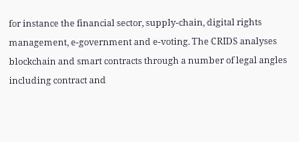for instance the financial sector, supply-chain, digital rights management, e-government and e-voting. The CRIDS analyses blockchain and smart contracts through a number of legal angles including contract and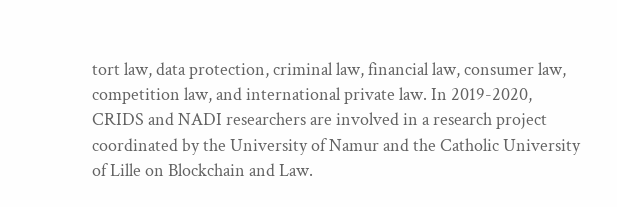tort law, data protection, criminal law, financial law, consumer law, competition law, and international private law. In 2019-2020, CRIDS and NADI researchers are involved in a research project coordinated by the University of Namur and the Catholic University of Lille on Blockchain and Law.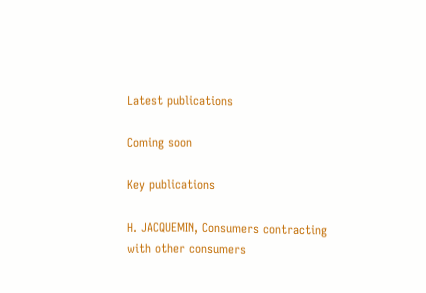Latest publications

Coming soon

Key publications

H. JACQUEMIN, Consumers contracting with other consumers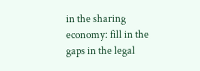in the sharing economy: fill in the gaps in the legal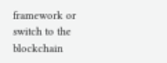framework or switch to the blockchain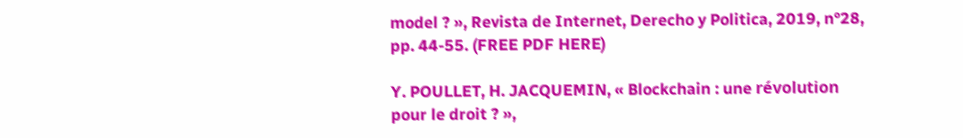model ? », Revista de Internet, Derecho y Politica, 2019, n°28, pp. 44-55. (FREE PDF HERE)

Y. POULLET, H. JACQUEMIN, « Blockchain : une révolution pour le droit ? »,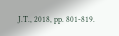J.T., 2018, pp. 801-819.